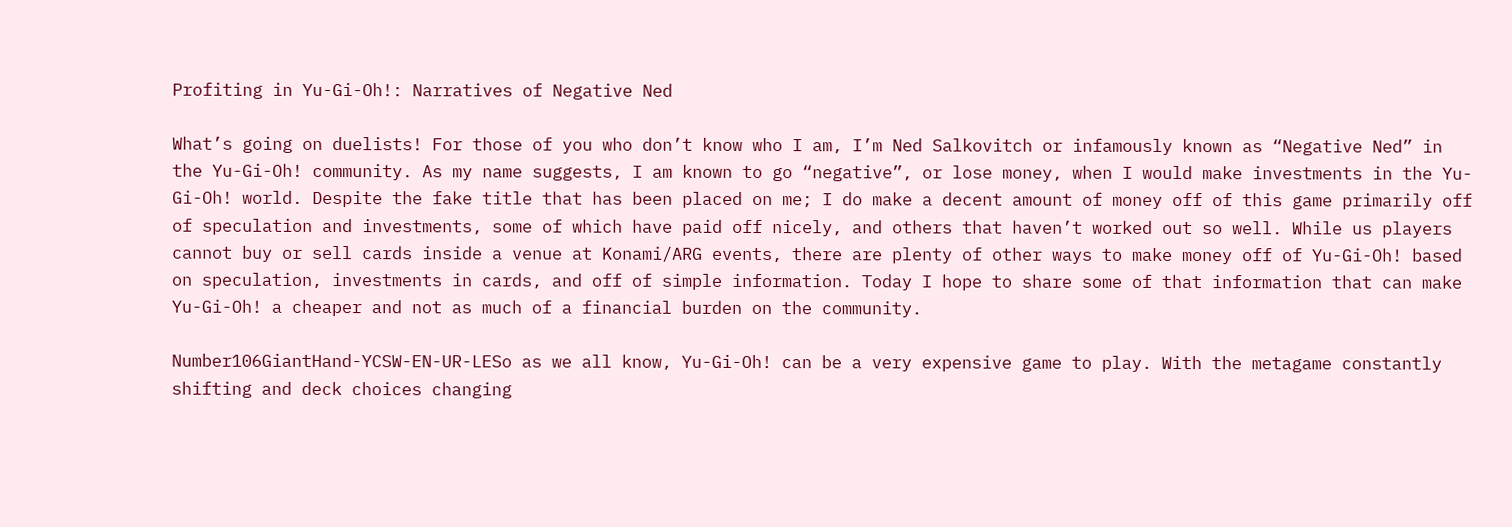Profiting in Yu-Gi-Oh!: Narratives of Negative Ned

What’s going on duelists! For those of you who don’t know who I am, I’m Ned Salkovitch or infamously known as “Negative Ned” in the Yu-Gi-Oh! community. As my name suggests, I am known to go “negative”, or lose money, when I would make investments in the Yu-Gi-Oh! world. Despite the fake title that has been placed on me; I do make a decent amount of money off of this game primarily off of speculation and investments, some of which have paid off nicely, and others that haven’t worked out so well. While us players cannot buy or sell cards inside a venue at Konami/ARG events, there are plenty of other ways to make money off of Yu-Gi-Oh! based on speculation, investments in cards, and off of simple information. Today I hope to share some of that information that can make Yu-Gi-Oh! a cheaper and not as much of a financial burden on the community.

Number106GiantHand-YCSW-EN-UR-LESo as we all know, Yu-Gi-Oh! can be a very expensive game to play. With the metagame constantly shifting and deck choices changing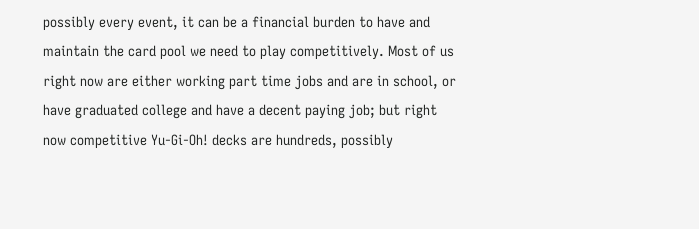possibly every event, it can be a financial burden to have and maintain the card pool we need to play competitively. Most of us right now are either working part time jobs and are in school, or have graduated college and have a decent paying job; but right now competitive Yu-Gi-Oh! decks are hundreds, possibly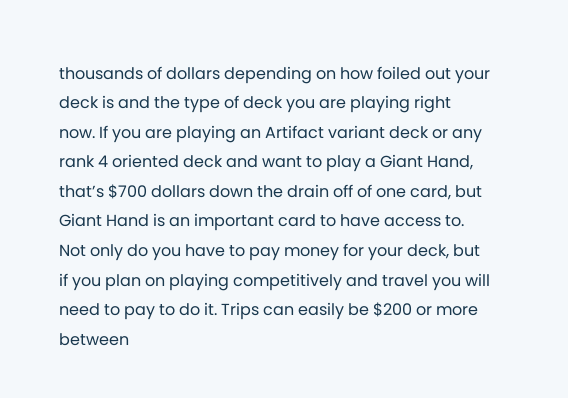thousands of dollars depending on how foiled out your deck is and the type of deck you are playing right now. If you are playing an Artifact variant deck or any rank 4 oriented deck and want to play a Giant Hand, that’s $700 dollars down the drain off of one card, but Giant Hand is an important card to have access to. Not only do you have to pay money for your deck, but if you plan on playing competitively and travel you will need to pay to do it. Trips can easily be $200 or more between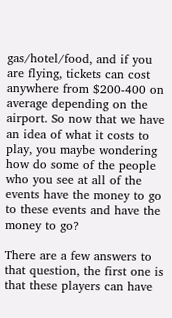gas/hotel/food, and if you are flying, tickets can cost anywhere from $200-400 on average depending on the airport. So now that we have an idea of what it costs to play, you maybe wondering how do some of the people who you see at all of the events have the money to go to these events and have the money to go?

There are a few answers to that question, the first one is that these players can have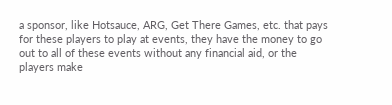a sponsor, like Hotsauce, ARG, Get There Games, etc. that pays for these players to play at events, they have the money to go out to all of these events without any financial aid, or the players make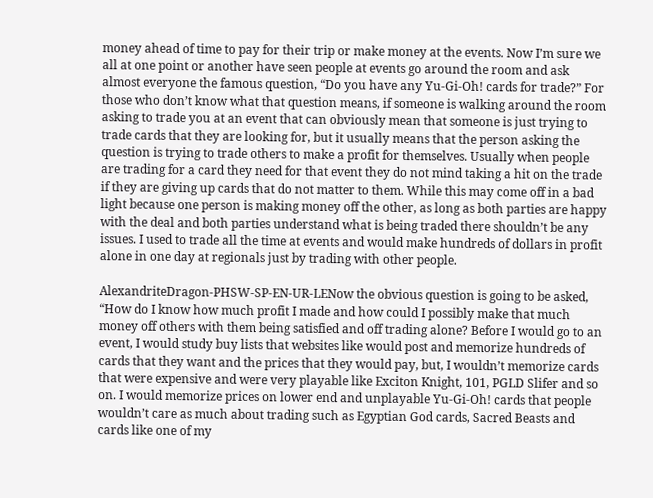money ahead of time to pay for their trip or make money at the events. Now I’m sure we all at one point or another have seen people at events go around the room and ask almost everyone the famous question, “Do you have any Yu-Gi-Oh! cards for trade?” For those who don’t know what that question means, if someone is walking around the room asking to trade you at an event that can obviously mean that someone is just trying to trade cards that they are looking for, but it usually means that the person asking the question is trying to trade others to make a profit for themselves. Usually when people are trading for a card they need for that event they do not mind taking a hit on the trade if they are giving up cards that do not matter to them. While this may come off in a bad light because one person is making money off the other, as long as both parties are happy with the deal and both parties understand what is being traded there shouldn’t be any issues. I used to trade all the time at events and would make hundreds of dollars in profit alone in one day at regionals just by trading with other people.

AlexandriteDragon-PHSW-SP-EN-UR-LENow the obvious question is going to be asked, “How do I know how much profit I made and how could I possibly make that much money off others with them being satisfied and off trading alone? Before I would go to an event, I would study buy lists that websites like would post and memorize hundreds of cards that they want and the prices that they would pay, but, I wouldn’t memorize cards that were expensive and were very playable like Exciton Knight, 101, PGLD Slifer and so on. I would memorize prices on lower end and unplayable Yu-Gi-Oh! cards that people wouldn’t care as much about trading such as Egyptian God cards, Sacred Beasts and cards like one of my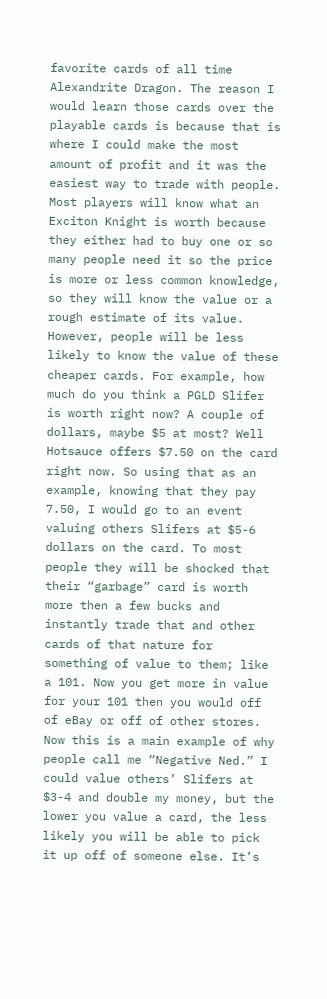favorite cards of all time Alexandrite Dragon. The reason I would learn those cards over the playable cards is because that is where I could make the most amount of profit and it was the easiest way to trade with people. Most players will know what an Exciton Knight is worth because they either had to buy one or so many people need it so the price is more or less common knowledge, so they will know the value or a rough estimate of its value. However, people will be less likely to know the value of these cheaper cards. For example, how much do you think a PGLD Slifer is worth right now? A couple of dollars, maybe $5 at most? Well Hotsauce offers $7.50 on the card right now. So using that as an example, knowing that they pay 7.50, I would go to an event valuing others Slifers at $5-6 dollars on the card. To most people they will be shocked that their “garbage” card is worth more then a few bucks and instantly trade that and other cards of that nature for something of value to them; like a 101. Now you get more in value for your 101 then you would off of eBay or off of other stores. Now this is a main example of why people call me “Negative Ned.” I could value others’ Slifers at $3-4 and double my money, but the lower you value a card, the less likely you will be able to pick it up off of someone else. It’s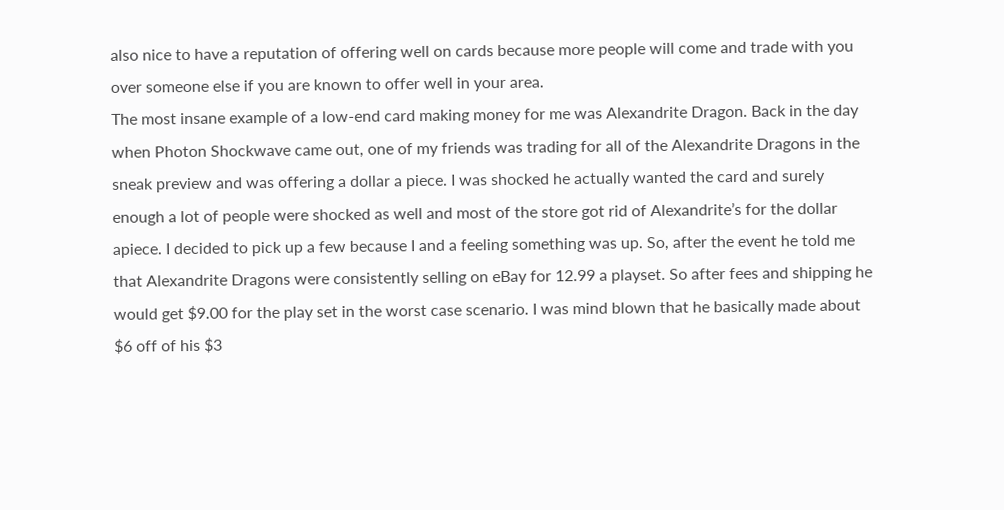also nice to have a reputation of offering well on cards because more people will come and trade with you over someone else if you are known to offer well in your area.
The most insane example of a low-end card making money for me was Alexandrite Dragon. Back in the day when Photon Shockwave came out, one of my friends was trading for all of the Alexandrite Dragons in the sneak preview and was offering a dollar a piece. I was shocked he actually wanted the card and surely enough a lot of people were shocked as well and most of the store got rid of Alexandrite’s for the dollar apiece. I decided to pick up a few because I and a feeling something was up. So, after the event he told me that Alexandrite Dragons were consistently selling on eBay for 12.99 a playset. So after fees and shipping he would get $9.00 for the play set in the worst case scenario. I was mind blown that he basically made about $6 off of his $3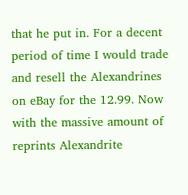that he put in. For a decent period of time I would trade and resell the Alexandrines on eBay for the 12.99. Now with the massive amount of reprints Alexandrite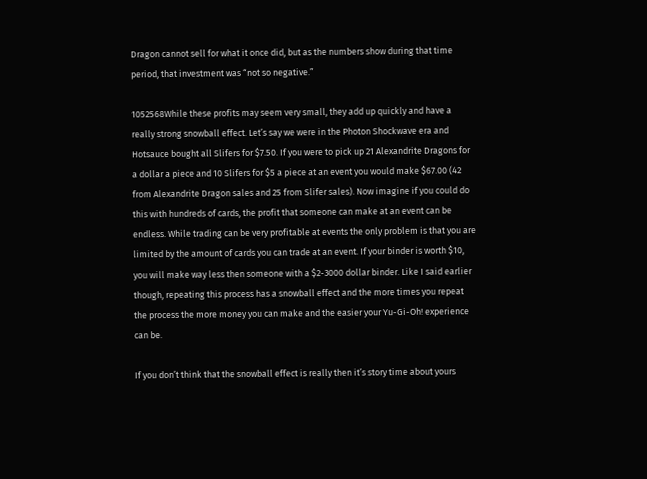Dragon cannot sell for what it once did, but as the numbers show during that time period, that investment was “not so negative.”

1052568While these profits may seem very small, they add up quickly and have a really strong snowball effect. Let’s say we were in the Photon Shockwave era and Hotsauce bought all Slifers for $7.50. If you were to pick up 21 Alexandrite Dragons for a dollar a piece and 10 Slifers for $5 a piece at an event you would make $67.00 (42 from Alexandrite Dragon sales and 25 from Slifer sales). Now imagine if you could do this with hundreds of cards, the profit that someone can make at an event can be endless. While trading can be very profitable at events the only problem is that you are limited by the amount of cards you can trade at an event. If your binder is worth $10, you will make way less then someone with a $2-3000 dollar binder. Like I said earlier though, repeating this process has a snowball effect and the more times you repeat the process the more money you can make and the easier your Yu-Gi-Oh! experience can be.

If you don’t think that the snowball effect is really then it’s story time about yours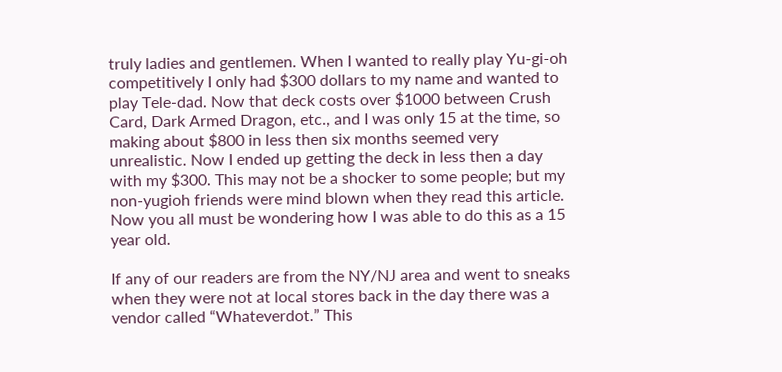truly ladies and gentlemen. When I wanted to really play Yu-gi-oh competitively I only had $300 dollars to my name and wanted to play Tele-dad. Now that deck costs over $1000 between Crush Card, Dark Armed Dragon, etc., and I was only 15 at the time, so making about $800 in less then six months seemed very unrealistic. Now I ended up getting the deck in less then a day with my $300. This may not be a shocker to some people; but my non-yugioh friends were mind blown when they read this article. Now you all must be wondering how I was able to do this as a 15 year old.

If any of our readers are from the NY/NJ area and went to sneaks when they were not at local stores back in the day there was a vendor called “Whateverdot.” This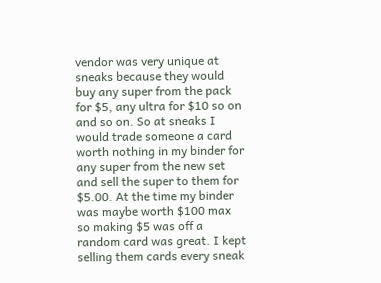vendor was very unique at sneaks because they would buy any super from the pack for $5, any ultra for $10 so on and so on. So at sneaks I would trade someone a card worth nothing in my binder for any super from the new set and sell the super to them for $5.00. At the time my binder was maybe worth $100 max so making $5 was off a random card was great. I kept selling them cards every sneak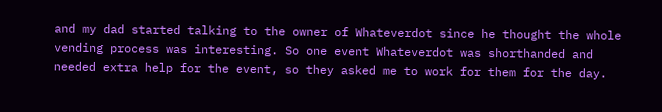and my dad started talking to the owner of Whateverdot since he thought the whole vending process was interesting. So one event Whateverdot was shorthanded and needed extra help for the event, so they asked me to work for them for the day.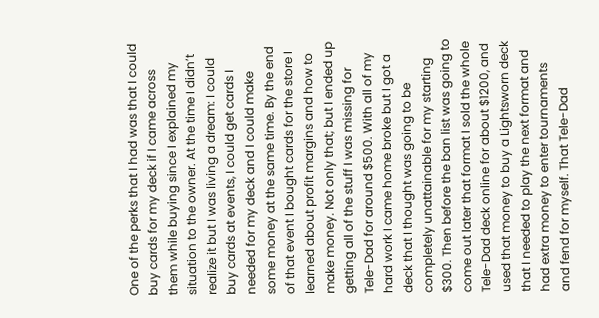One of the perks that I had was that I could buy cards for my deck if I came across them while buying since I explained my situation to the owner. At the time I didn’t realize it but I was living a dream: I could buy cards at events, I could get cards I needed for my deck and I could make some money at the same time. By the end of that event I bought cards for the store I learned about profit margins and how to make money. Not only that; but I ended up getting all of the stuff I was missing for Tele-Dad for around $500. With all of my hard work I came home broke but I got a deck that I thought was going to be completely unattainable for my starting $300. Then before the ban list was going to come out later that format I sold the whole Tele-Dad deck online for about $1200, and used that money to buy a Lightsworn deck that I needed to play the next format and had extra money to enter tournaments and fend for myself. That Tele-Dad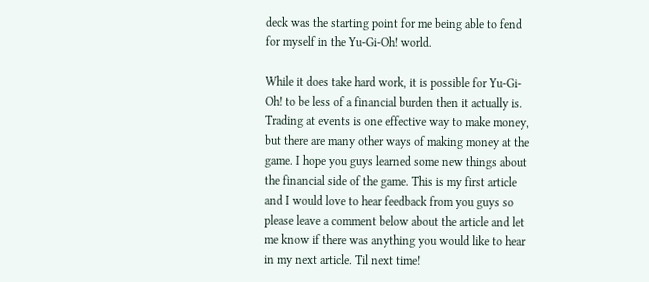deck was the starting point for me being able to fend for myself in the Yu-Gi-Oh! world.

While it does take hard work, it is possible for Yu-Gi-Oh! to be less of a financial burden then it actually is. Trading at events is one effective way to make money, but there are many other ways of making money at the game. I hope you guys learned some new things about the financial side of the game. This is my first article and I would love to hear feedback from you guys so please leave a comment below about the article and let me know if there was anything you would like to hear in my next article. Til next time!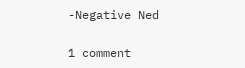-Negative Ned

1 comment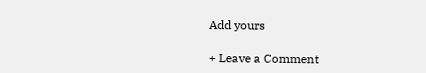Add yours

+ Leave a Comment